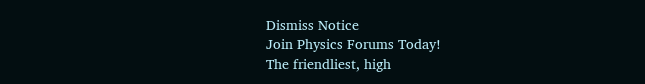Dismiss Notice
Join Physics Forums Today!
The friendliest, high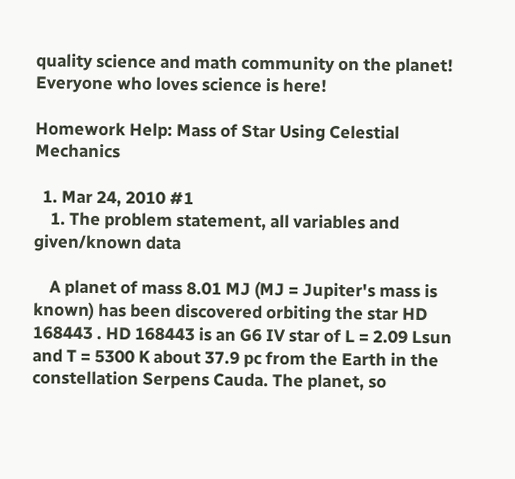quality science and math community on the planet! Everyone who loves science is here!

Homework Help: Mass of Star Using Celestial Mechanics

  1. Mar 24, 2010 #1
    1. The problem statement, all variables and given/known data

    A planet of mass 8.01 MJ (MJ = Jupiter's mass is known) has been discovered orbiting the star HD 168443 . HD 168443 is an G6 IV star of L = 2.09 Lsun and T = 5300 K about 37.9 pc from the Earth in the constellation Serpens Cauda. The planet, so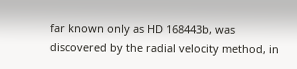far known only as HD 168443b, was discovered by the radial velocity method, in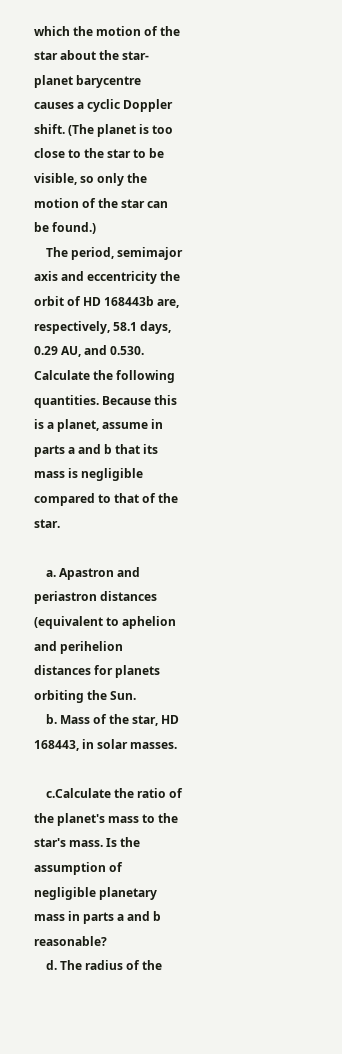which the motion of the star about the star-planet barycentre causes a cyclic Doppler shift. (The planet is too close to the star to be visible, so only the motion of the star can be found.)
    The period, semimajor axis and eccentricity the orbit of HD 168443b are, respectively, 58.1 days, 0.29 AU, and 0.530. Calculate the following quantities. Because this is a planet, assume in parts a and b that its mass is negligible compared to that of the star.

    a. Apastron and periastron distances (equivalent to aphelion and perihelion distances for planets orbiting the Sun.
    b. Mass of the star, HD 168443, in solar masses.

    c.Calculate the ratio of the planet's mass to the star's mass. Is the assumption of negligible planetary mass in parts a and b reasonable?
    d. The radius of the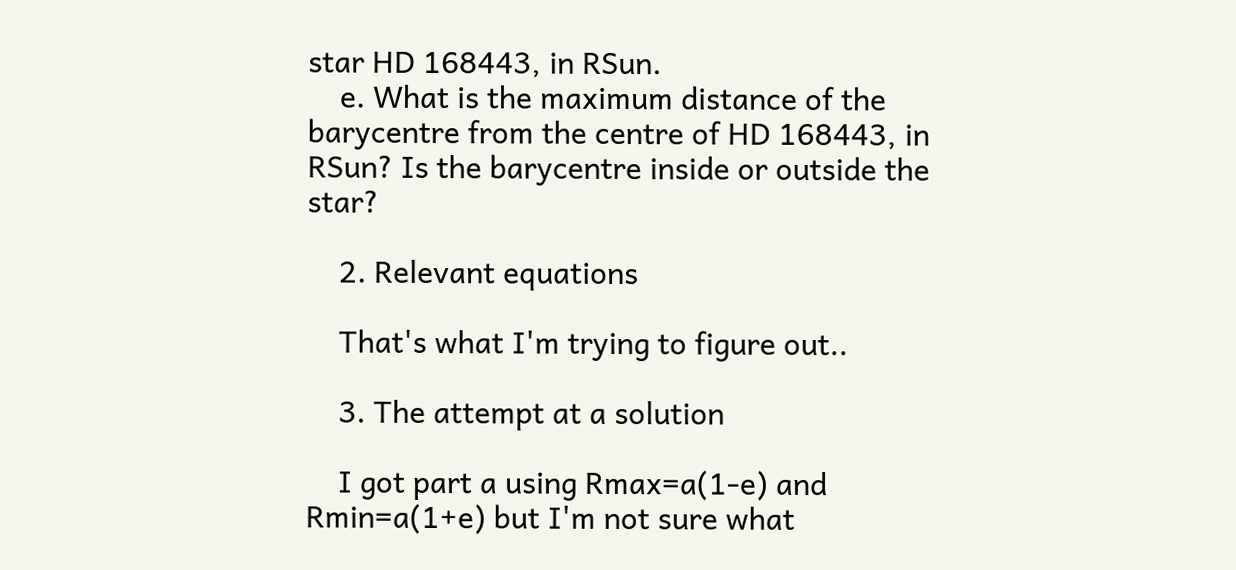star HD 168443, in RSun.
    e. What is the maximum distance of the barycentre from the centre of HD 168443, in RSun? Is the barycentre inside or outside the star?

    2. Relevant equations

    That's what I'm trying to figure out..

    3. The attempt at a solution

    I got part a using Rmax=a(1-e) and Rmin=a(1+e) but I'm not sure what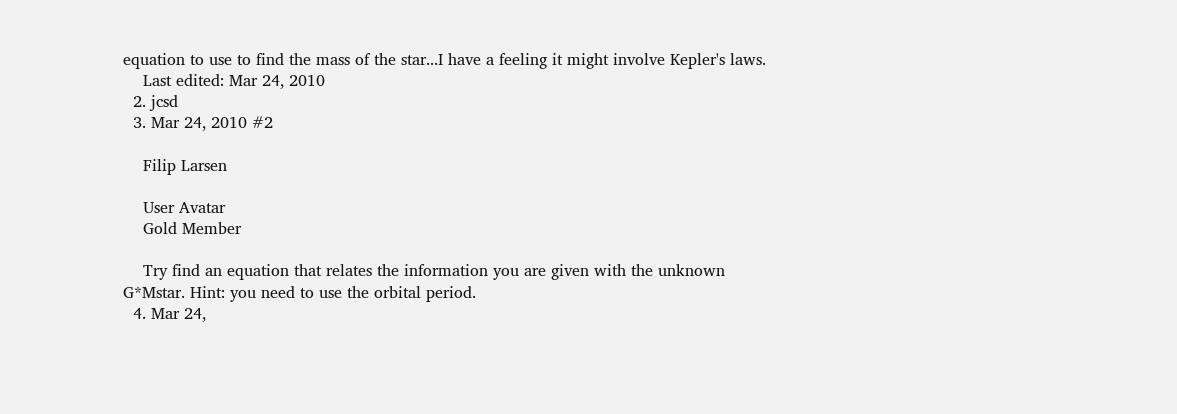equation to use to find the mass of the star...I have a feeling it might involve Kepler's laws.
    Last edited: Mar 24, 2010
  2. jcsd
  3. Mar 24, 2010 #2

    Filip Larsen

    User Avatar
    Gold Member

    Try find an equation that relates the information you are given with the unknown G*Mstar. Hint: you need to use the orbital period.
  4. Mar 24,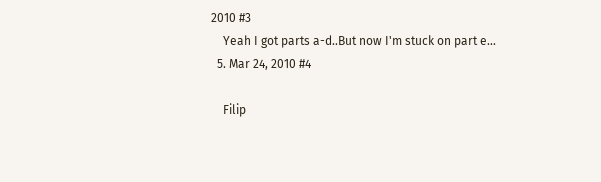2010 #3
    Yeah I got parts a-d..But now I'm stuck on part e...
  5. Mar 24, 2010 #4

    Filip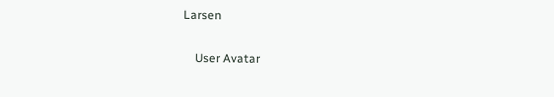Larsen

    User Avatar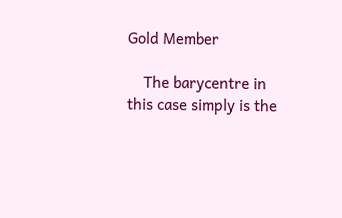Gold Member

    The barycentre in this case simply is the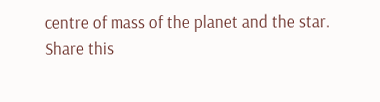centre of mass of the planet and the star.
Share this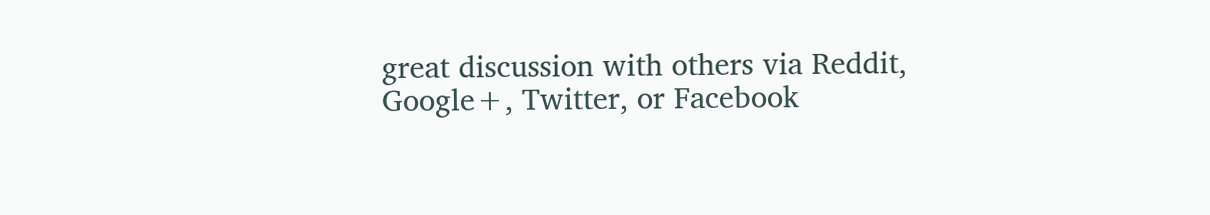great discussion with others via Reddit, Google+, Twitter, or Facebook